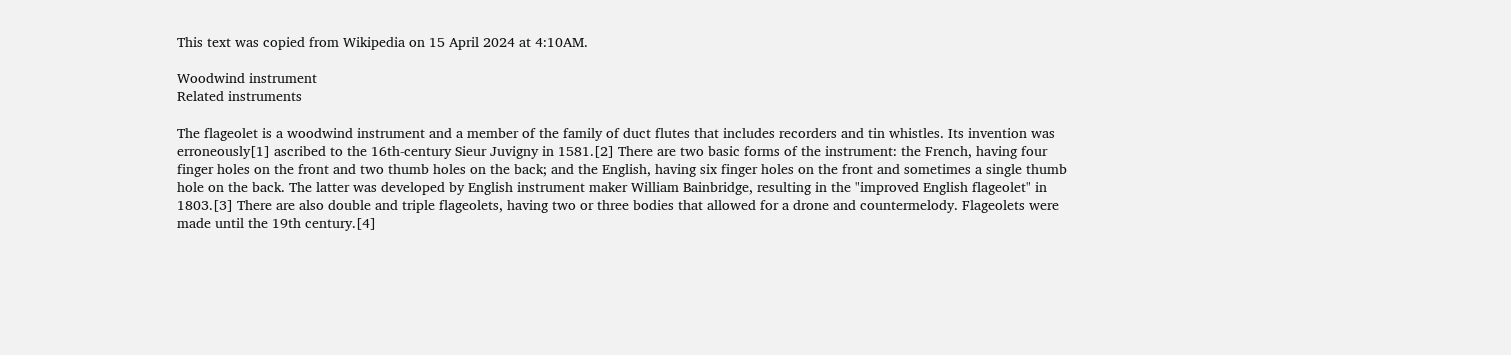This text was copied from Wikipedia on 15 April 2024 at 4:10AM.

Woodwind instrument
Related instruments

The flageolet is a woodwind instrument and a member of the family of duct flutes that includes recorders and tin whistles. Its invention was erroneously[1] ascribed to the 16th-century Sieur Juvigny in 1581.[2] There are two basic forms of the instrument: the French, having four finger holes on the front and two thumb holes on the back; and the English, having six finger holes on the front and sometimes a single thumb hole on the back. The latter was developed by English instrument maker William Bainbridge, resulting in the "improved English flageolet" in 1803.[3] There are also double and triple flageolets, having two or three bodies that allowed for a drone and countermelody. Flageolets were made until the 19th century.[4]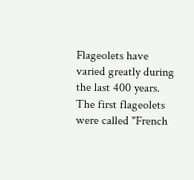Flageolets have varied greatly during the last 400 years. The first flageolets were called "French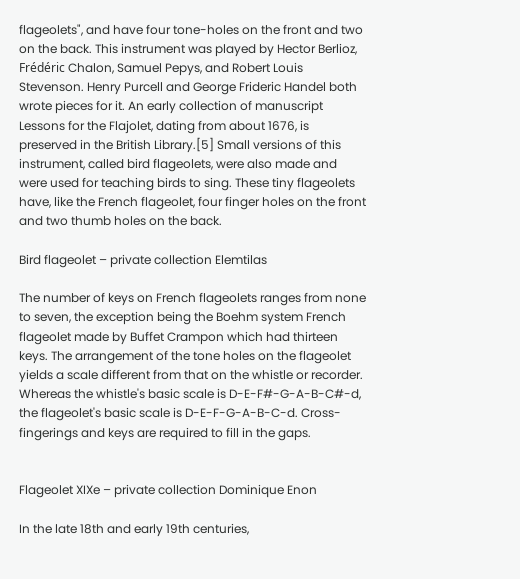flageolets", and have four tone-holes on the front and two on the back. This instrument was played by Hector Berlioz, Frédéric Chalon, Samuel Pepys, and Robert Louis Stevenson. Henry Purcell and George Frideric Handel both wrote pieces for it. An early collection of manuscript Lessons for the Flajolet, dating from about 1676, is preserved in the British Library.[5] Small versions of this instrument, called bird flageolets, were also made and were used for teaching birds to sing. These tiny flageolets have, like the French flageolet, four finger holes on the front and two thumb holes on the back.

Bird flageolet – private collection Elemtilas

The number of keys on French flageolets ranges from none to seven, the exception being the Boehm system French flageolet made by Buffet Crampon which had thirteen keys. The arrangement of the tone holes on the flageolet yields a scale different from that on the whistle or recorder. Whereas the whistle's basic scale is D-E-F#-G-A-B-C#-d, the flageolet's basic scale is D-E-F-G-A-B-C-d. Cross-fingerings and keys are required to fill in the gaps.


Flageolet XIXe – private collection Dominique Enon

In the late 18th and early 19th centuries,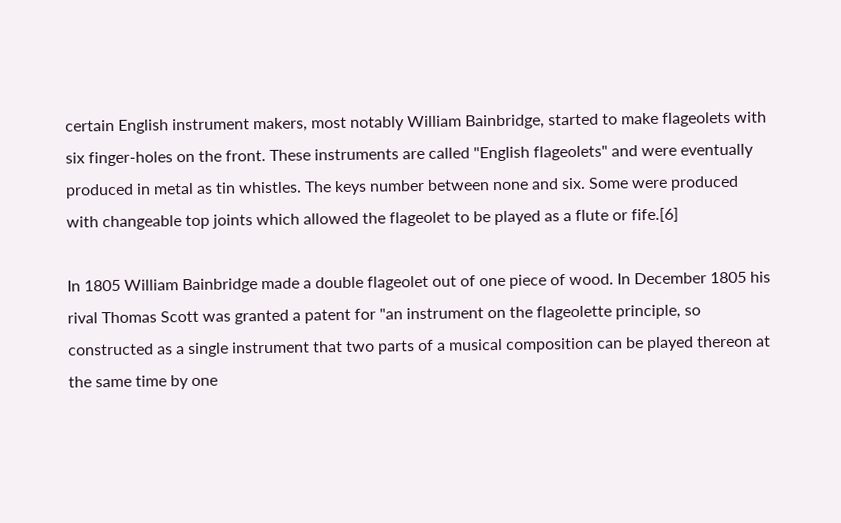certain English instrument makers, most notably William Bainbridge, started to make flageolets with six finger-holes on the front. These instruments are called "English flageolets" and were eventually produced in metal as tin whistles. The keys number between none and six. Some were produced with changeable top joints which allowed the flageolet to be played as a flute or fife.[6]

In 1805 William Bainbridge made a double flageolet out of one piece of wood. In December 1805 his rival Thomas Scott was granted a patent for "an instrument on the flageolette principle, so constructed as a single instrument that two parts of a musical composition can be played thereon at the same time by one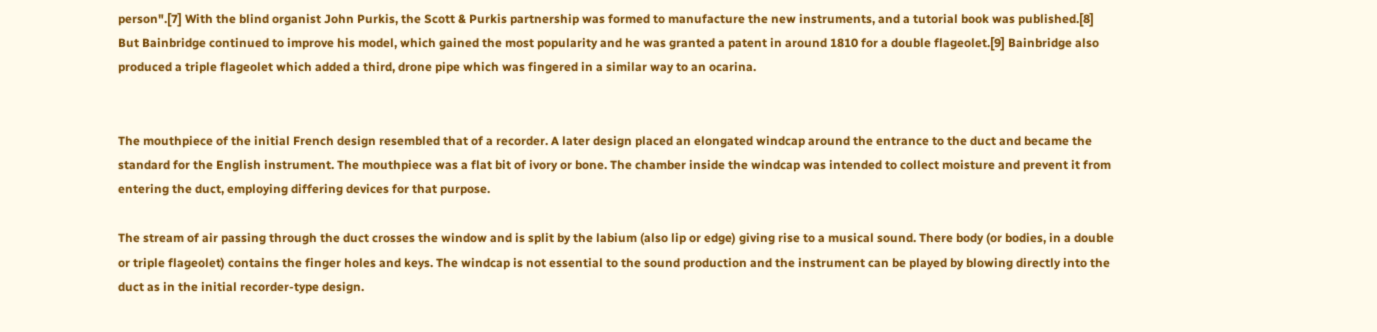person".[7] With the blind organist John Purkis, the Scott & Purkis partnership was formed to manufacture the new instruments, and a tutorial book was published.[8] But Bainbridge continued to improve his model, which gained the most popularity and he was granted a patent in around 1810 for a double flageolet.[9] Bainbridge also produced a triple flageolet which added a third, drone pipe which was fingered in a similar way to an ocarina.


The mouthpiece of the initial French design resembled that of a recorder. A later design placed an elongated windcap around the entrance to the duct and became the standard for the English instrument. The mouthpiece was a flat bit of ivory or bone. The chamber inside the windcap was intended to collect moisture and prevent it from entering the duct, employing differing devices for that purpose.

The stream of air passing through the duct crosses the window and is split by the labium (also lip or edge) giving rise to a musical sound. There body (or bodies, in a double or triple flageolet) contains the finger holes and keys. The windcap is not essential to the sound production and the instrument can be played by blowing directly into the duct as in the initial recorder-type design.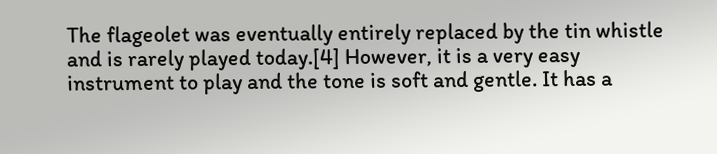The flageolet was eventually entirely replaced by the tin whistle and is rarely played today.[4] However, it is a very easy instrument to play and the tone is soft and gentle. It has a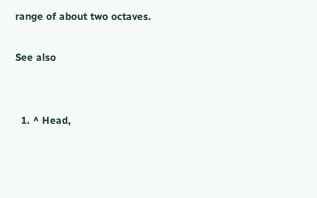range of about two octaves.

See also


  1. ^ Head,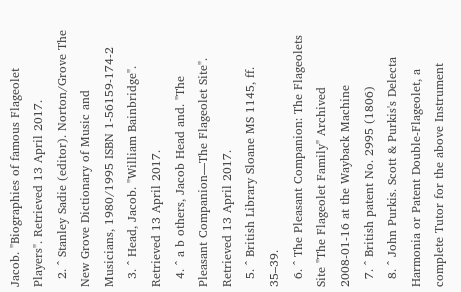Jacob. "Biographies of famous Flageolet Players". Retrieved 13 April 2017.
  2. ^ Stanley Sadie (editor). Norton/Grove The New Grove Dictionary of Music and Musicians, 1980/1995 ISBN 1-56159-174-2
  3. ^ Head, Jacob. "William Bainbridge". Retrieved 13 April 2017.
  4. ^ a b others, Jacob Head and. "The Pleasant Companion—The Flageolet Site". Retrieved 13 April 2017.
  5. ^ British Library Sloane MS 1145, ff. 35–39.
  6. ^ The Pleasant Companion: The Flageolets Site "The Flageolet Family" Archived 2008-01-16 at the Wayback Machine
  7. ^ British patent No. 2995 (1806)
  8. ^ John Purkis. Scott & Purkis's Delecta Harmonia or Patent Double-Flageolet, a complete Tutor for the above Instrument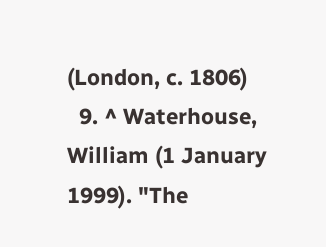(London, c. 1806)
  9. ^ Waterhouse, William (1 January 1999). "The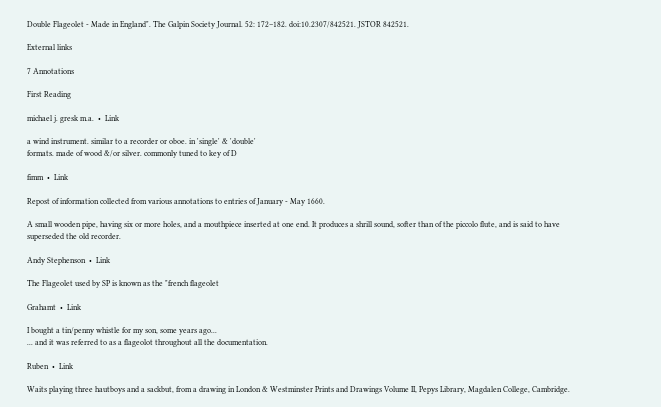Double Flageolet - Made in England". The Galpin Society Journal. 52: 172–182. doi:10.2307/842521. JSTOR 842521.

External links

7 Annotations

First Reading

michael j. gresk m.a.  •  Link

a wind instrument. similar to a recorder or oboe. in 'single' & 'double'
formats. made of wood &/or silver. commonly tuned to key of D

fimm  •  Link

Repost of information collected from various annotations to entries of January - May 1660.

A small wooden pipe, having six or more holes, and a mouthpiece inserted at one end. It produces a shrill sound, softer than of the piccolo flute, and is said to have superseded the old recorder.

Andy Stephenson  •  Link

The Flageolet used by SP is known as the "french flageolet

Grahamt  •  Link

I bought a tin/penny whistle for my son, some years ago...
... and it was referred to as a flageolot throughout all the documentation.

Ruben  •  Link

Waits playing three hautboys and a sackbut, from a drawing in London & Westminster Prints and Drawings Volume II, Pepys Library, Magdalen College, Cambridge.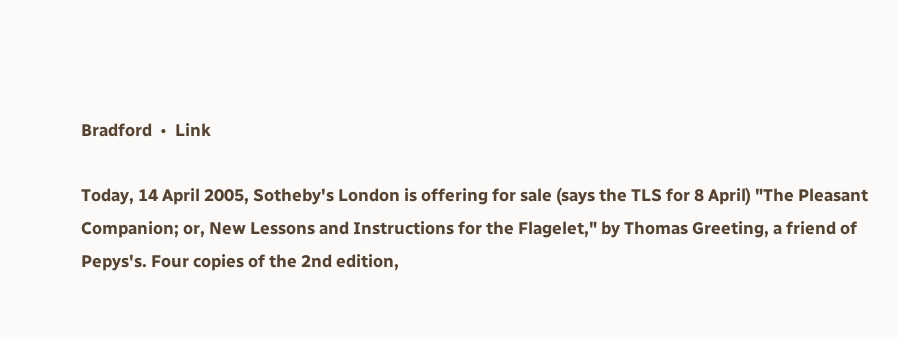Bradford  •  Link

Today, 14 April 2005, Sotheby's London is offering for sale (says the TLS for 8 April) "The Pleasant Companion; or, New Lessons and Instructions for the Flagelet," by Thomas Greeting, a friend of Pepys's. Four copies of the 2nd edition,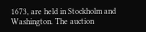1673, are held in Stockholm and Washington. The auction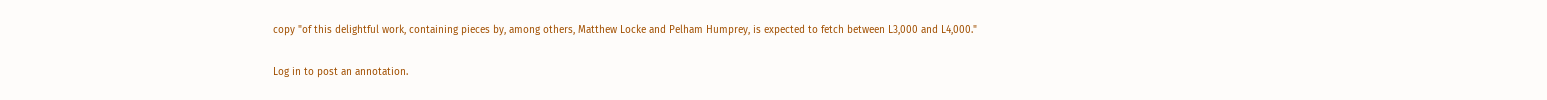copy "of this delightful work, containing pieces by, among others, Matthew Locke and Pelham Humprey, is expected to fetch between L3,000 and L4,000."

Log in to post an annotation.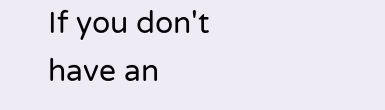If you don't have an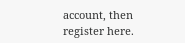account, then register here.